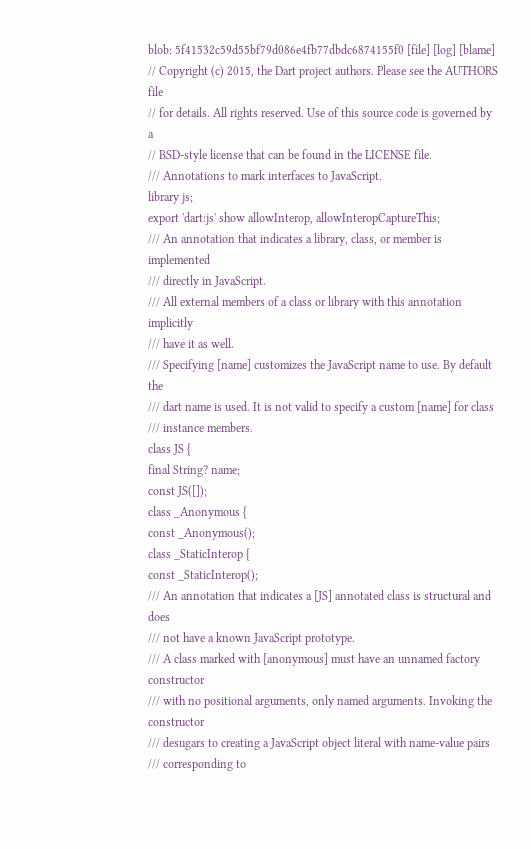blob: 5f41532c59d55bf79d086e4fb77dbdc6874155f0 [file] [log] [blame]
// Copyright (c) 2015, the Dart project authors. Please see the AUTHORS file
// for details. All rights reserved. Use of this source code is governed by a
// BSD-style license that can be found in the LICENSE file.
/// Annotations to mark interfaces to JavaScript.
library js;
export 'dart:js' show allowInterop, allowInteropCaptureThis;
/// An annotation that indicates a library, class, or member is implemented
/// directly in JavaScript.
/// All external members of a class or library with this annotation implicitly
/// have it as well.
/// Specifying [name] customizes the JavaScript name to use. By default the
/// dart name is used. It is not valid to specify a custom [name] for class
/// instance members.
class JS {
final String? name;
const JS([]);
class _Anonymous {
const _Anonymous();
class _StaticInterop {
const _StaticInterop();
/// An annotation that indicates a [JS] annotated class is structural and does
/// not have a known JavaScript prototype.
/// A class marked with [anonymous] must have an unnamed factory constructor
/// with no positional arguments, only named arguments. Invoking the constructor
/// desugars to creating a JavaScript object literal with name-value pairs
/// corresponding to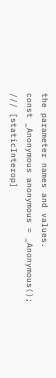the parameter names and values.
const _Anonymous anonymous = _Anonymous();
/// [staticInterop]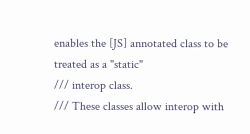enables the [JS] annotated class to be treated as a "static"
/// interop class.
/// These classes allow interop with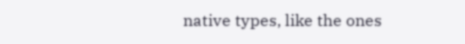native types, like the ones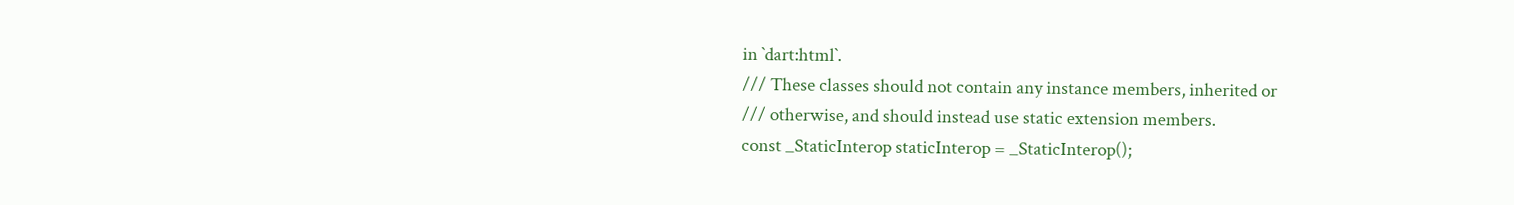in `dart:html`.
/// These classes should not contain any instance members, inherited or
/// otherwise, and should instead use static extension members.
const _StaticInterop staticInterop = _StaticInterop();